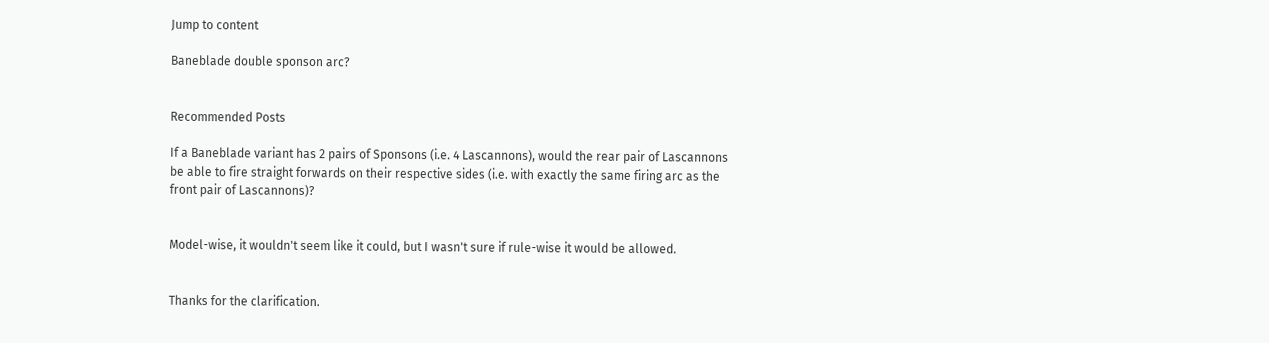Jump to content

Baneblade double sponson arc?


Recommended Posts

If a Baneblade variant has 2 pairs of Sponsons (i.e. 4 Lascannons), would the rear pair of Lascannons be able to fire straight forwards on their respective sides (i.e. with exactly the same firing arc as the front pair of Lascannons)?


Model-wise, it wouldn't seem like it could, but I wasn't sure if rule-wise it would be allowed.


Thanks for the clarification.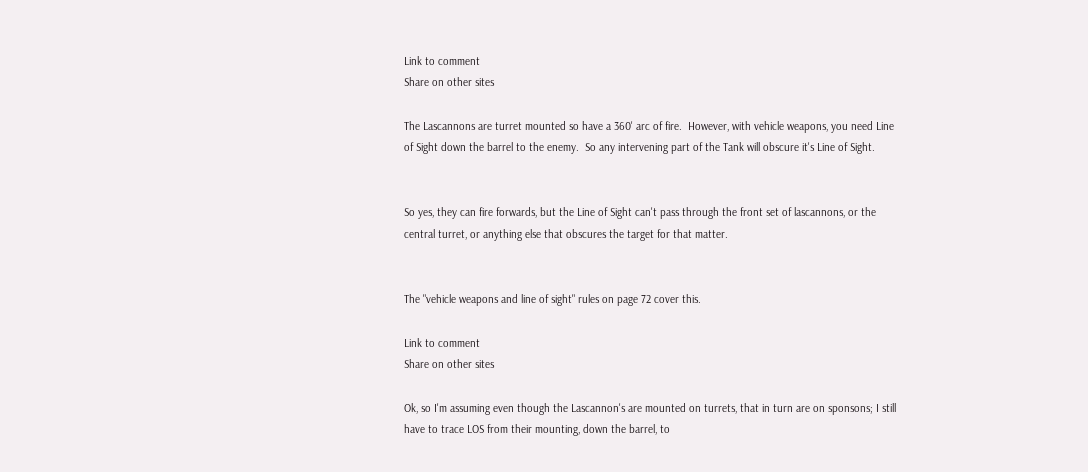Link to comment
Share on other sites

The Lascannons are turret mounted so have a 360' arc of fire.  However, with vehicle weapons, you need Line of Sight down the barrel to the enemy.  So any intervening part of the Tank will obscure it's Line of Sight.


So yes, they can fire forwards, but the Line of Sight can't pass through the front set of lascannons, or the central turret, or anything else that obscures the target for that matter.


The "vehicle weapons and line of sight" rules on page 72 cover this.

Link to comment
Share on other sites

Ok, so I'm assuming even though the Lascannon's are mounted on turrets, that in turn are on sponsons; I still have to trace LOS from their mounting, down the barrel, to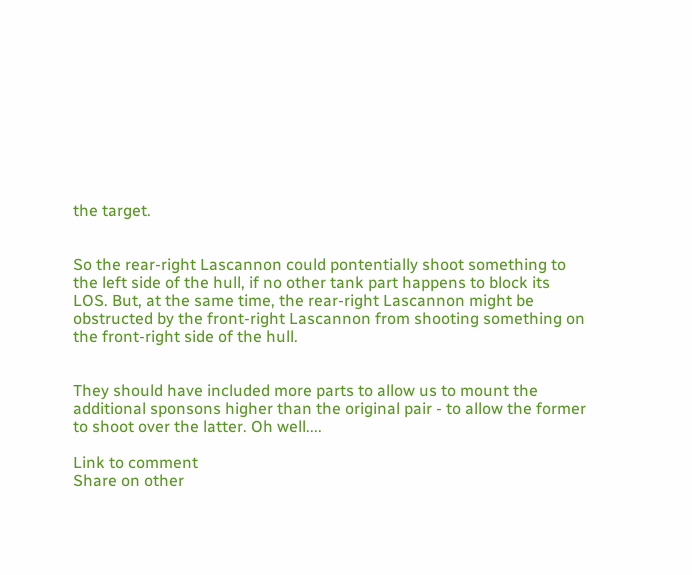the target.


So the rear-right Lascannon could pontentially shoot something to the left side of the hull, if no other tank part happens to block its LOS. But, at the same time, the rear-right Lascannon might be obstructed by the front-right Lascannon from shooting something on the front-right side of the hull.


They should have included more parts to allow us to mount the additional sponsons higher than the original pair - to allow the former to shoot over the latter. Oh well....

Link to comment
Share on other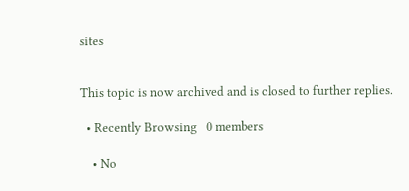sites


This topic is now archived and is closed to further replies.

  • Recently Browsing   0 members

    • No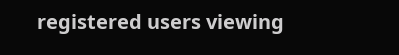registered users viewing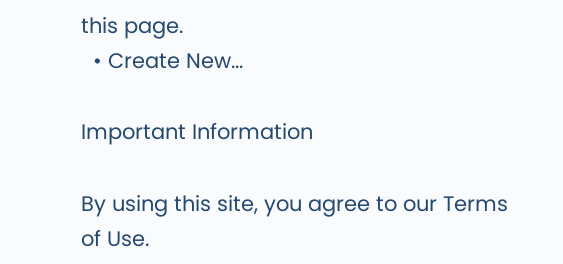this page.
  • Create New...

Important Information

By using this site, you agree to our Terms of Use.